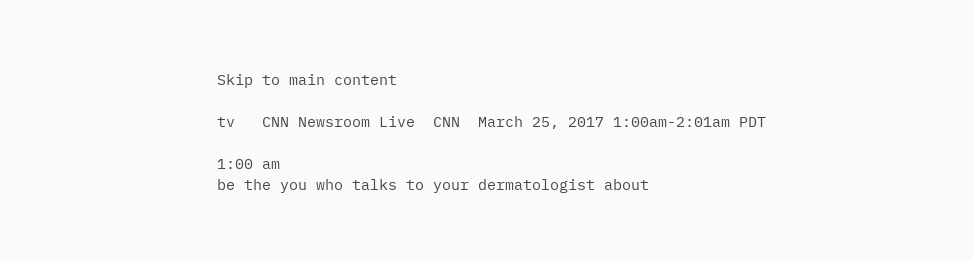Skip to main content

tv   CNN Newsroom Live  CNN  March 25, 2017 1:00am-2:01am PDT

1:00 am
be the you who talks to your dermatologist about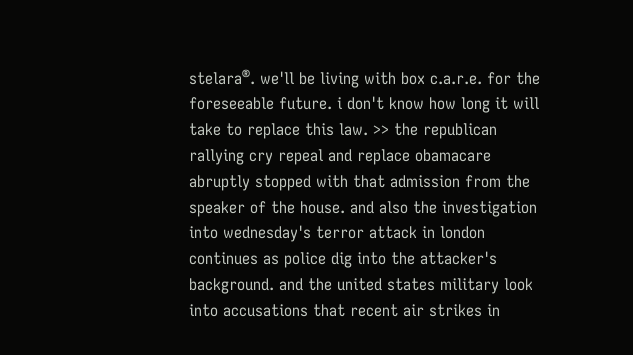stelara®. we'll be living with box c.a.r.e. for the foreseeable future. i don't know how long it will take to replace this law. >> the republican rallying cry repeal and replace obamacare abruptly stopped with that admission from the speaker of the house. and also the investigation into wednesday's terror attack in london continues as police dig into the attacker's background. and the united states military look into accusations that recent air strikes in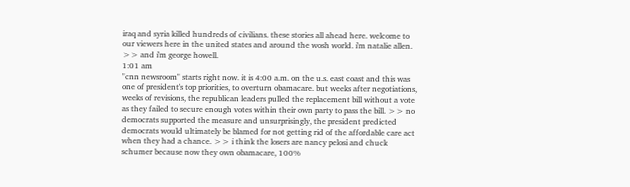iraq and syria killed hundreds of civilians. these stories all ahead here. welcome to our viewers here in the united states and around the wosh world. i'm natalie allen. >> and i'm george howell.
1:01 am
"cnn newsroom" starts right now. it is 4:00 a.m. on the u.s. east coast and this was one of president's top priorities, to overturn obamacare. but weeks after negotiations, weeks of revisions, the republican leaders pulled the replacement bill without a vote as they failed to secure enough votes within their own party to pass the bill. >> no democrats supported the measure and unsurprisingly, the president predicted democrats would ultimately be blamed for not getting rid of the affordable care act when they had a chance. >> i think the losers are nancy pelosi and chuck schumer because now they own obamacare, 100%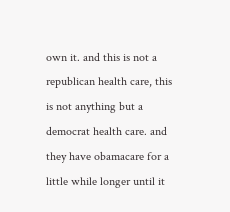own it. and this is not a republican health care, this is not anything but a democrat health care. and they have obamacare for a little while longer until it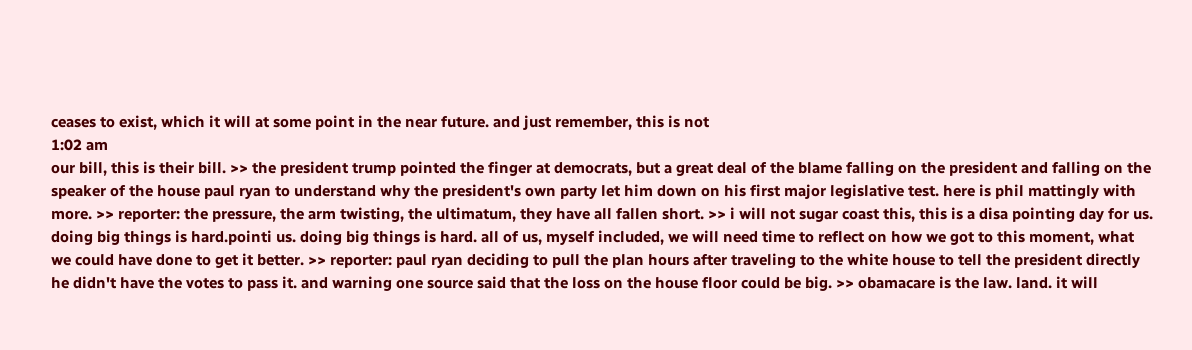ceases to exist, which it will at some point in the near future. and just remember, this is not
1:02 am
our bill, this is their bill. >> the president trump pointed the finger at democrats, but a great deal of the blame falling on the president and falling on the speaker of the house paul ryan to understand why the president's own party let him down on his first major legislative test. here is phil mattingly with more. >> reporter: the pressure, the arm twisting, the ultimatum, they have all fallen short. >> i will not sugar coast this, this is a disa pointing day for us. doing big things is hard.pointi us. doing big things is hard. all of us, myself included, we will need time to reflect on how we got to this moment, what we could have done to get it better. >> reporter: paul ryan deciding to pull the plan hours after traveling to the white house to tell the president directly he didn't have the votes to pass it. and warning one source said that the loss on the house floor could be big. >> obamacare is the law. land. it will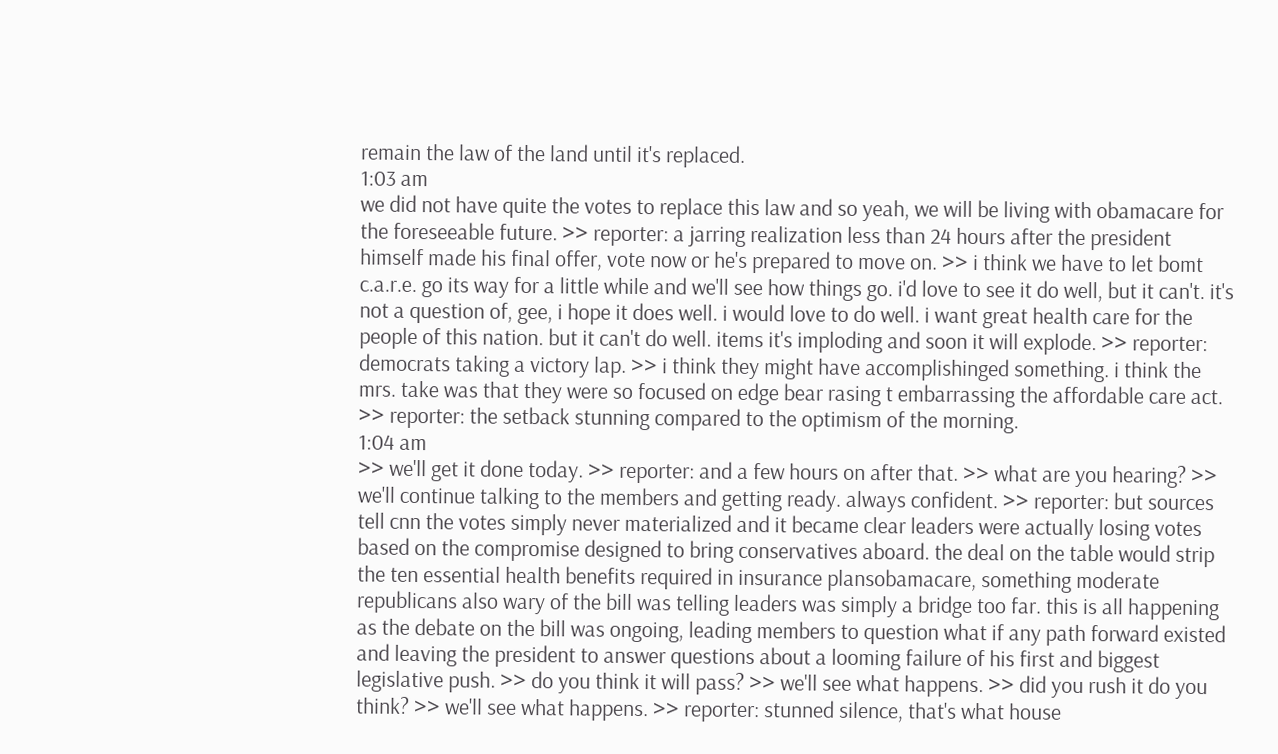remain the law of the land until it's replaced.
1:03 am
we did not have quite the votes to replace this law and so yeah, we will be living with obamacare for the foreseeable future. >> reporter: a jarring realization less than 24 hours after the president himself made his final offer, vote now or he's prepared to move on. >> i think we have to let bomt c.a.r.e. go its way for a little while and we'll see how things go. i'd love to see it do well, but it can't. it's not a question of, gee, i hope it does well. i would love to do well. i want great health care for the people of this nation. but it can't do well. items it's imploding and soon it will explode. >> reporter: democrats taking a victory lap. >> i think they might have accomplishinged something. i think the mrs. take was that they were so focused on edge bear rasing t embarrassing the affordable care act. >> reporter: the setback stunning compared to the optimism of the morning.
1:04 am
>> we'll get it done today. >> reporter: and a few hours on after that. >> what are you hearing? >> we'll continue talking to the members and getting ready. always confident. >> reporter: but sources tell cnn the votes simply never materialized and it became clear leaders were actually losing votes based on the compromise designed to bring conservatives aboard. the deal on the table would strip the ten essential health benefits required in insurance plansobamacare, something moderate republicans also wary of the bill was telling leaders was simply a bridge too far. this is all happening as the debate on the bill was ongoing, leading members to question what if any path forward existed and leaving the president to answer questions about a looming failure of his first and biggest legislative push. >> do you think it will pass? >> we'll see what happens. >> did you rush it do you think? >> we'll see what happens. >> reporter: stunned silence, that's what house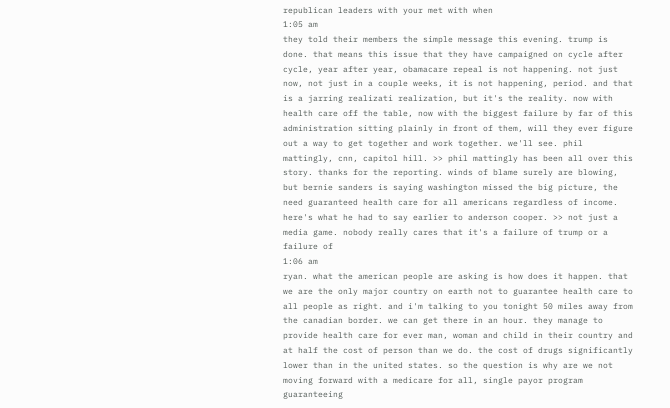republican leaders with your met with when
1:05 am
they told their members the simple message this evening. trump is done. that means this issue that they have campaigned on cycle after cycle, year after year, obamacare repeal is not happening. not just now, not just in a couple weeks, it is not happening, period. and that is a jarring realizati realization, but it's the reality. now with health care off the table, now with the biggest failure by far of this administration sitting plainly in front of them, will they ever figure out a way to get together and work together. we'll see. phil mattingly, cnn, capitol hill. >> phil mattingly has been all over this story. thanks for the reporting. winds of blame surely are blowing, but bernie sanders is saying washington missed the big picture, the need guaranteed health care for all americans regardless of income. here's what he had to say earlier to anderson cooper. >> not just a media game. nobody really cares that it's a failure of trump or a failure of
1:06 am
ryan. what the american people are asking is how does it happen. that we are the only major country on earth not to guarantee health care to all people as right. and i'm talking to you tonight 50 miles away from the canadian border. we can get there in an hour. they manage to provide health care for ever man, woman and child in their country and at half the cost of person than we do. the cost of drugs significantly lower than in the united states. so the question is why are we not moving forward with a medicare for all, single payor program guaranteeing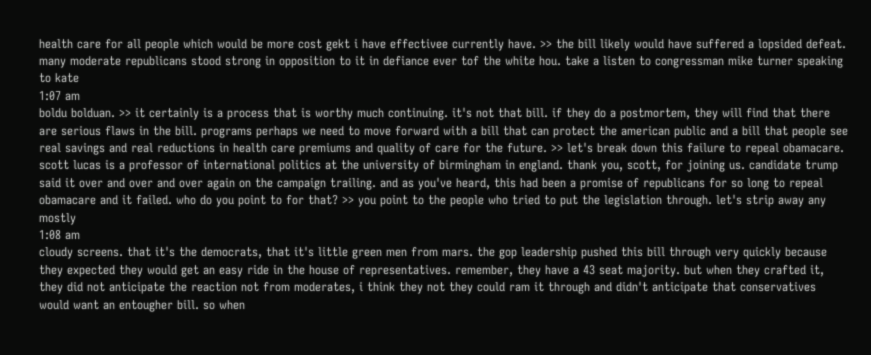health care for all people which would be more cost gekt i have effectivee currently have. >> the bill likely would have suffered a lopsided defeat. many moderate republicans stood strong in opposition to it in defiance ever tof the white hou. take a listen to congressman mike turner speaking to kate
1:07 am
boldu bolduan. >> it certainly is a process that is worthy much continuing. it's not that bill. if they do a postmortem, they will find that there are serious flaws in the bill. programs perhaps we need to move forward with a bill that can protect the american public and a bill that people see real savings and real reductions in health care premiums and quality of care for the future. >> let's break down this failure to repeal obamacare. scott lucas is a professor of international politics at the university of birmingham in england. thank you, scott, for joining us. candidate trump said it over and over and over again on the campaign trailing. and as you've heard, this had been a promise of republicans for so long to repeal obamacare and it failed. who do you point to for that? >> you point to the people who tried to put the legislation through. let's strip away any mostly
1:08 am
cloudy screens. that it's the democrats, that it's little green men from mars. the gop leadership pushed this bill through very quickly because they expected they would get an easy ride in the house of representatives. remember, they have a 43 seat majority. but when they crafted it, they did not anticipate the reaction not from moderates, i think they not they could ram it through and didn't anticipate that conservatives would want an entougher bill. so when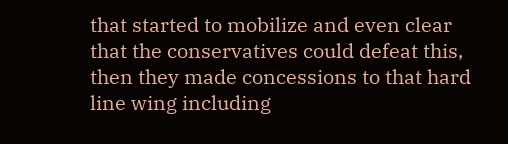that started to mobilize and even clear that the conservatives could defeat this, then they made concessions to that hard line wing including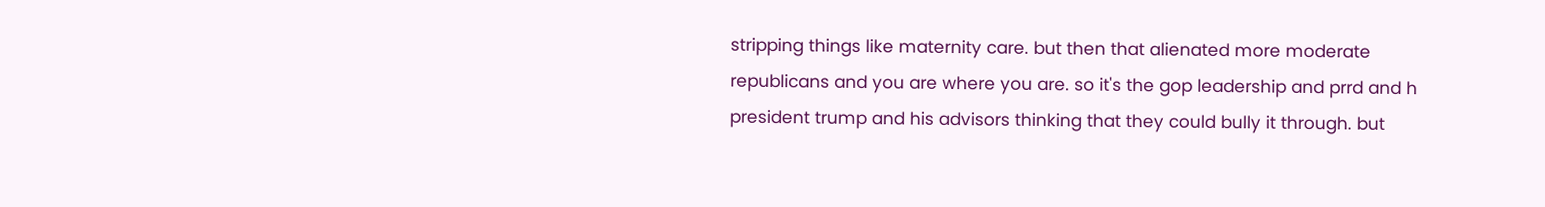stripping things like maternity care. but then that alienated more moderate republicans and you are where you are. so it's the gop leadership and prrd and h president trump and his advisors thinking that they could bully it through. but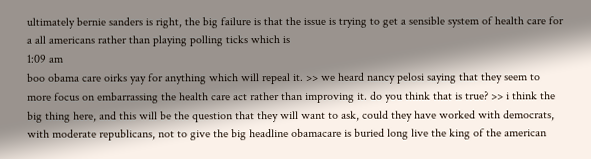ultimately bernie sanders is right, the big failure is that the issue is trying to get a sensible system of health care for a all americans rather than playing polling ticks which is
1:09 am
boo obama care oirks yay for anything which will repeal it. >> we heard nancy pelosi saying that they seem to more focus on embarrassing the health care act rather than improving it. do you think that is true? >> i think the big thing here, and this will be the question that they will want to ask, could they have worked with democrats, with moderate republicans, not to give the big headline obamacare is buried long live the king of the american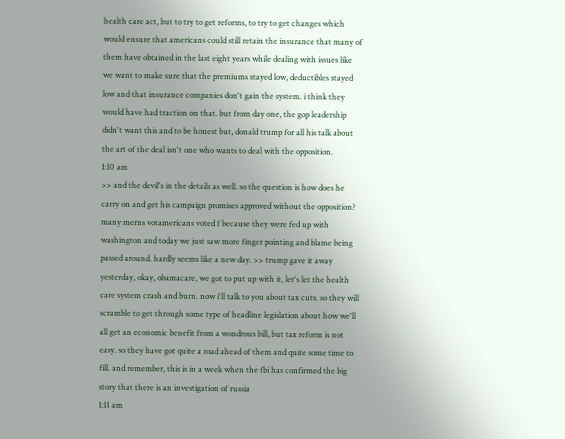health care act, but to try to get reforms, to try to get changes which would ensure that americans could still retain the insurance that many of them have obtained in the last eight years while dealing with issues like we want to make sure that the premiums stayed low, deductibles stayed low and that insurance companies don't gain the system. i think they would have had traction on that. but from day one, the gop leadership didn't want this and to be honest but, donald trump for all his talk about the art of the deal isn't one who wants to deal with the opposition.
1:10 am
>> and the devil's in the details as well. so the question is how does he carry on and get his campaign promises approved without the opposition? many merns votamericans voted f because they were fed up with washington and today we just saw more finger pointing and blame being passed around. hardly seems like a new day. >> trump gave it away yesterday, okay, obamacare, we got to put up with it, let's let the health care system crash and burn. now i'll talk to you about tax cuts. so they will scramble to get through some type of headline legislation about how we'll all get an economic benefit from a wondrous bill, but tax reform is not easy. so they have got quite a road ahead of them and quite some time to fill. and remember, this is in a week when the fbi has confirmed the big story that there is an investigation of russia
1:11 am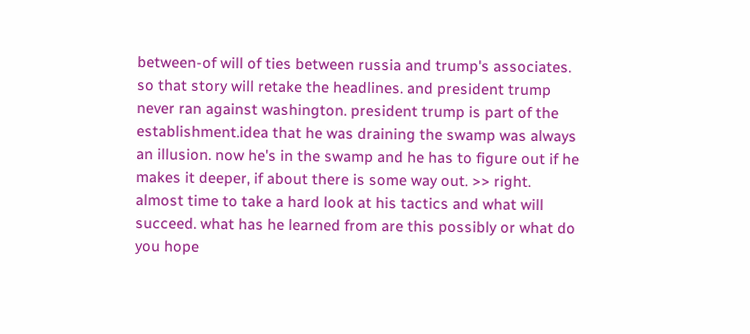between-of will of ties between russia and trump's associates. so that story will retake the headlines. and president trump never ran against washington. president trump is part of the establishment.idea that he was draining the swamp was always an illusion. now he's in the swamp and he has to figure out if he makes it deeper, if about there is some way out. >> right. almost time to take a hard look at his tactics and what will succeed. what has he learned from are this possibly or what do you hope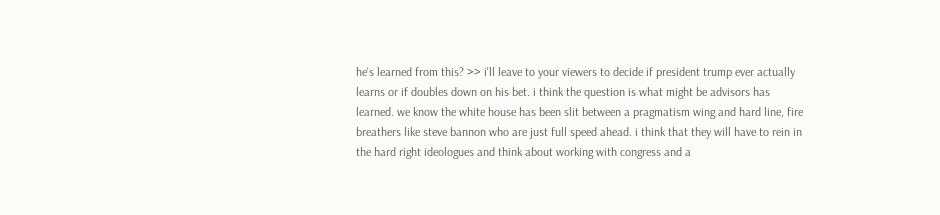he's learned from this? >> i'll leave to your viewers to decide if president trump ever actually learns or if doubles down on his bet. i think the question is what might be advisors has learned. we know the white house has been slit between a pragmatism wing and hard line, fire breathers like steve bannon who are just full speed ahead. i think that they will have to rein in the hard right ideologues and think about working with congress and a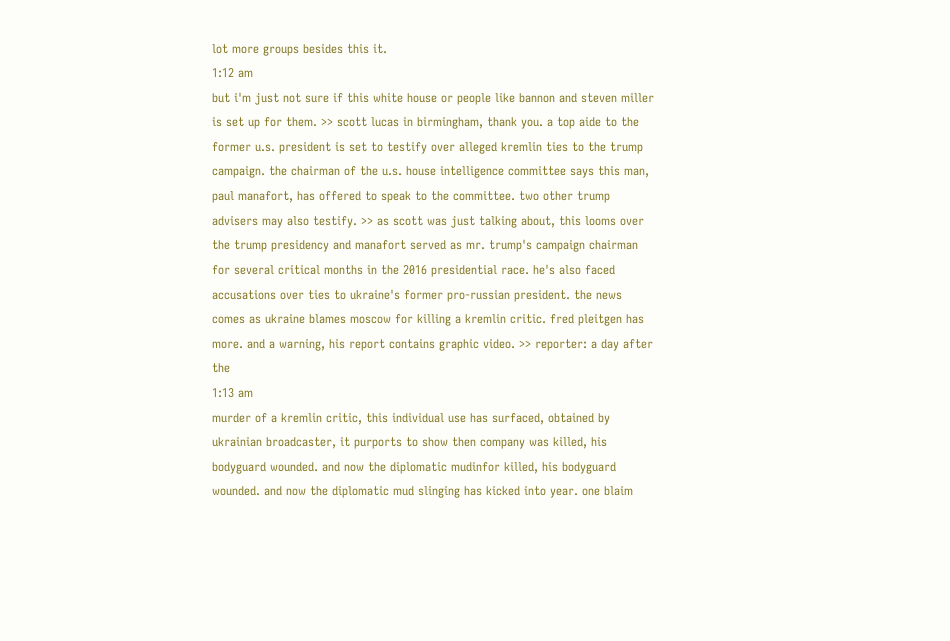lot more groups besides this it.
1:12 am
but i'm just not sure if this white house or people like bannon and steven miller is set up for them. >> scott lucas in birmingham, thank you. a top aide to the former u.s. president is set to testify over alleged kremlin ties to the trump campaign. the chairman of the u.s. house intelligence committee says this man, paul manafort, has offered to speak to the committee. two other trump advisers may also testify. >> as scott was just talking about, this looms over the trump presidency and manafort served as mr. trump's campaign chairman for several critical months in the 2016 presidential race. he's also faced accusations over ties to ukraine's former pro-russian president. the news comes as ukraine blames moscow for killing a kremlin critic. fred pleitgen has more. and a warning, his report contains graphic video. >> reporter: a day after the
1:13 am
murder of a kremlin critic, this individual use has surfaced, obtained by ukrainian broadcaster, it purports to show then company was killed, his bodyguard wounded. and now the diplomatic mudinfor killed, his bodyguard wounded. and now the diplomatic mud slinging has kicked into year. one blaim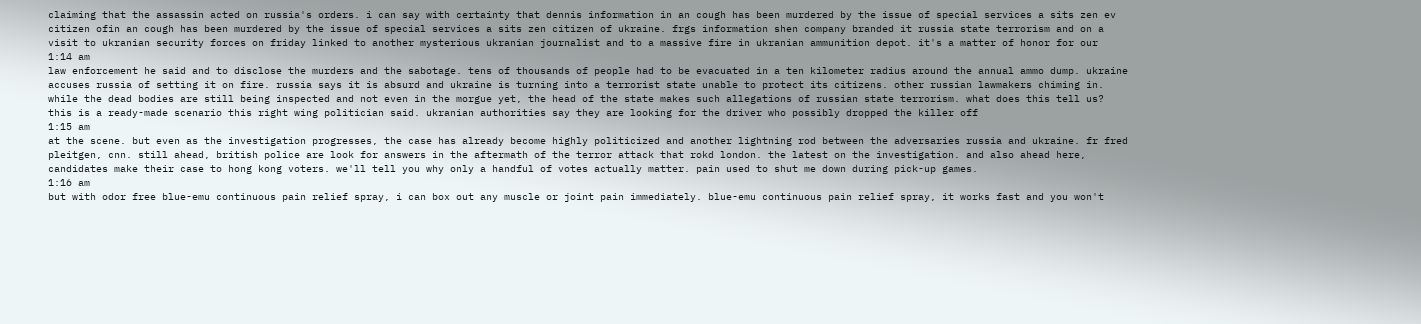claiming that the assassin acted on russia's orders. i can say with certainty that dennis information in an cough has been murdered by the issue of special services a sits zen ev citizen ofin an cough has been murdered by the issue of special services a sits zen citizen of ukraine. frgs information shen company branded it russia state terrorism and on a visit to ukranian security forces on friday linked to another mysterious ukranian journalist and to a massive fire in ukranian ammunition depot. it's a matter of honor for our
1:14 am
law enforcement he said and to disclose the murders and the sabotage. tens of thousands of people had to be evacuated in a ten kilometer radius around the annual ammo dump. ukraine accuses russia of setting it on fire. russia says it is absurd and ukraine is turning into a terrorist state unable to protect its citizens. other russian lawmakers chiming in. while the dead bodies are still being inspected and not even in the morgue yet, the head of the state makes such allegations of russian state terrorism. what does this tell us? this is a ready-made scenario this right wing politician said. ukranian authorities say they are looking for the driver who possibly dropped the killer off
1:15 am
at the scene. but even as the investigation progresses, the case has already become highly politicized and another lightning rod between the adversaries russia and ukraine. fr fred pleitgen, cnn. still ahead, british police are look for answers in the aftermath of the terror attack that rokd london. the latest on the investigation. and also ahead here, candidates make their case to hong kong voters. we'll tell you why only a handful of votes actually matter. pain used to shut me down during pick-up games.
1:16 am
but with odor free blue-emu continuous pain relief spray, i can box out any muscle or joint pain immediately. blue-emu continuous pain relief spray, it works fast and you won't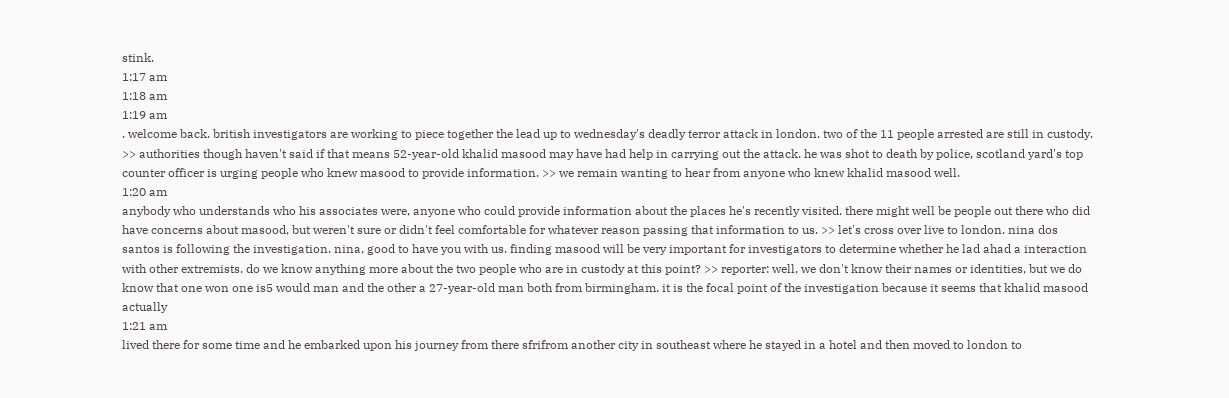stink.
1:17 am
1:18 am
1:19 am
. welcome back. british investigators are working to piece together the lead up to wednesday's deadly terror attack in london. two of the 11 people arrested are still in custody. >> authorities though haven't said if that means 52-year-old khalid masood may have had help in carrying out the attack. he was shot to death by police, scotland yard's top counter officer is urging people who knew masood to provide information. >> we remain wanting to hear from anyone who knew khalid masood well.
1:20 am
anybody who understands who his associates were, anyone who could provide information about the places he's recently visited. there might well be people out there who did have concerns about masood, but weren't sure or didn't feel comfortable for whatever reason passing that information to us. >> let's cross over live to london. nina dos santos is following the investigation. nina, good to have you with us. finding masood will be very important for investigators to determine whether he lad ahad a interaction with other extremists. do we know anything more about the two people who are in custody at this point? >> reporter: well, we don't know their names or identities, but we do know that one won one is5 would man and the other a 27-year-old man both from birmingham. it is the focal point of the investigation because it seems that khalid masood actually
1:21 am
lived there for some time and he embarked upon his journey from there sfrifrom another city in southeast where he stayed in a hotel and then moved to london to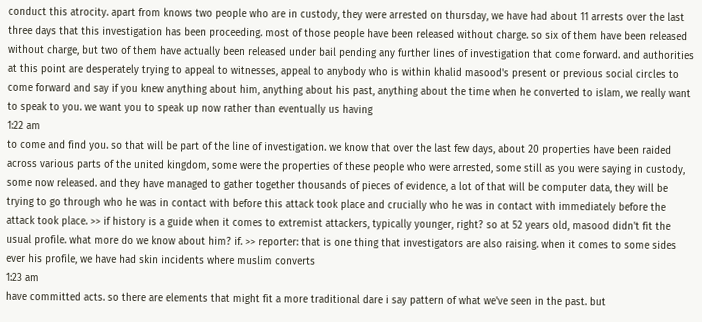conduct this atrocity. apart from knows two people who are in custody, they were arrested on thursday, we have had about 11 arrests over the last three days that this investigation has been proceeding. most of those people have been released without charge. so six of them have been released without charge, but two of them have actually been released under bail pending any further lines of investigation that come forward. and authorities at this point are desperately trying to appeal to witnesses, appeal to anybody who is within khalid masood's present or previous social circles to come forward and say if you knew anything about him, anything about his past, anything about the time when he converted to islam, we really want to speak to you. we want you to speak up now rather than eventually us having
1:22 am
to come and find you. so that will be part of the line of investigation. we know that over the last few days, about 20 properties have been raided across various parts of the united kingdom, some were the properties of these people who were arrested, some still as you were saying in custody, some now released. and they have managed to gather together thousands of pieces of evidence, a lot of that will be computer data, they will be trying to go through who he was in contact with before this attack took place and crucially who he was in contact with immediately before the attack took place. >> if history is a guide when it comes to extremist attackers, typically younger, right? so at 52 years old, masood didn't fit the usual profile. what more do we know about him? if. >> reporter: that is one thing that investigators are also raising. when it comes to some sides ever his profile, we have had skin incidents where muslim converts
1:23 am
have committed acts. so there are elements that might fit a more traditional dare i say pattern of what we've seen in the past. but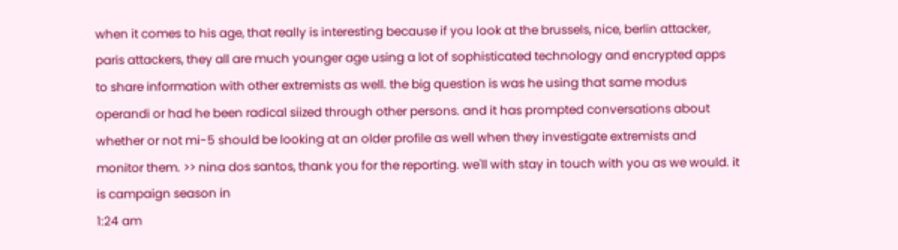when it comes to his age, that really is interesting because if you look at the brussels, nice, berlin attacker, paris attackers, they all are much younger age using a lot of sophisticated technology and encrypted apps to share information with other extremists as well. the big question is was he using that same modus operandi or had he been radical siized through other persons. and it has prompted conversations about whether or not mi-5 should be looking at an older profile as well when they investigate extremists and monitor them. >> nina dos santos, thank you for the reporting. we'll with stay in touch with you as we would. it is campaign season in
1:24 am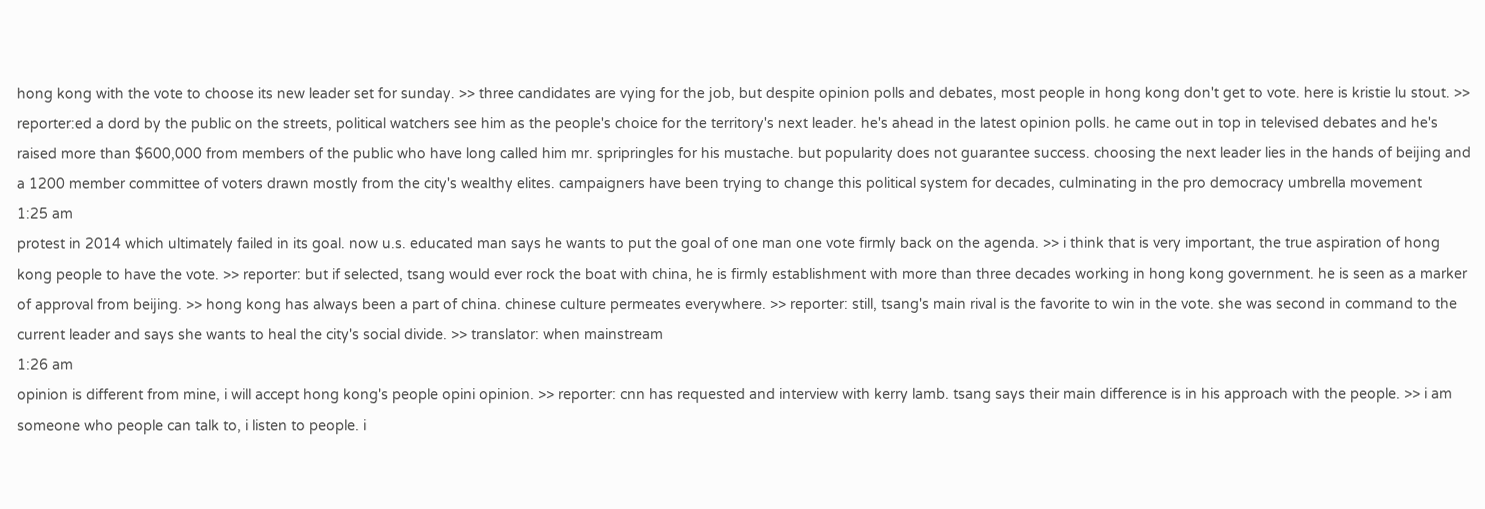hong kong with the vote to choose its new leader set for sunday. >> three candidates are vying for the job, but despite opinion polls and debates, most people in hong kong don't get to vote. here is kristie lu stout. >> reporter:ed a dord by the public on the streets, political watchers see him as the people's choice for the territory's next leader. he's ahead in the latest opinion polls. he came out in top in televised debates and he's raised more than $600,000 from members of the public who have long called him mr. spripringles for his mustache. but popularity does not guarantee success. choosing the next leader lies in the hands of beijing and a 1200 member committee of voters drawn mostly from the city's wealthy elites. campaigners have been trying to change this political system for decades, culminating in the pro democracy umbrella movement
1:25 am
protest in 2014 which ultimately failed in its goal. now u.s. educated man says he wants to put the goal of one man one vote firmly back on the agenda. >> i think that is very important, the true aspiration of hong kong people to have the vote. >> reporter: but if selected, tsang would ever rock the boat with china, he is firmly establishment with more than three decades working in hong kong government. he is seen as a marker of approval from beijing. >> hong kong has always been a part of china. chinese culture permeates everywhere. >> reporter: still, tsang's main rival is the favorite to win in the vote. she was second in command to the current leader and says she wants to heal the city's social divide. >> translator: when mainstream
1:26 am
opinion is different from mine, i will accept hong kong's people opini opinion. >> reporter: cnn has requested and interview with kerry lamb. tsang says their main difference is in his approach with the people. >> i am someone who people can talk to, i listen to people. i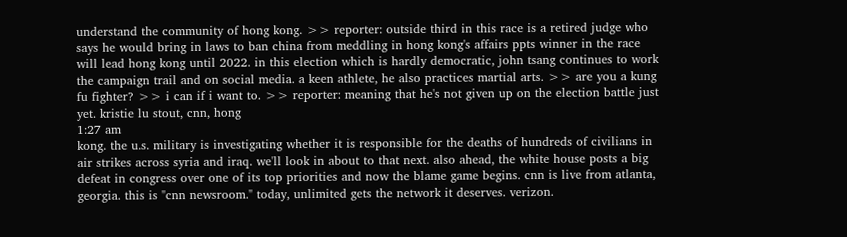understand the community of hong kong. >> reporter: outside third in this race is a retired judge who says he would bring in laws to ban china from meddling in hong kong's affairs ppts winner in the race will lead hong kong until 2022. in this election which is hardly democratic, john tsang continues to work the campaign trail and on social media. a keen athlete, he also practices martial arts. >> are you a kung fu fighter? >> i can if i want to. >> reporter: meaning that he's not given up on the election battle just yet. kristie lu stout, cnn, hong
1:27 am
kong. the u.s. military is investigating whether it is responsible for the deaths of hundreds of civilians in air strikes across syria and iraq. we'll look in about to that next. also ahead, the white house posts a big defeat in congress over one of its top priorities and now the blame game begins. cnn is live from atlanta, georgia. this is "cnn newsroom." today, unlimited gets the network it deserves. verizon.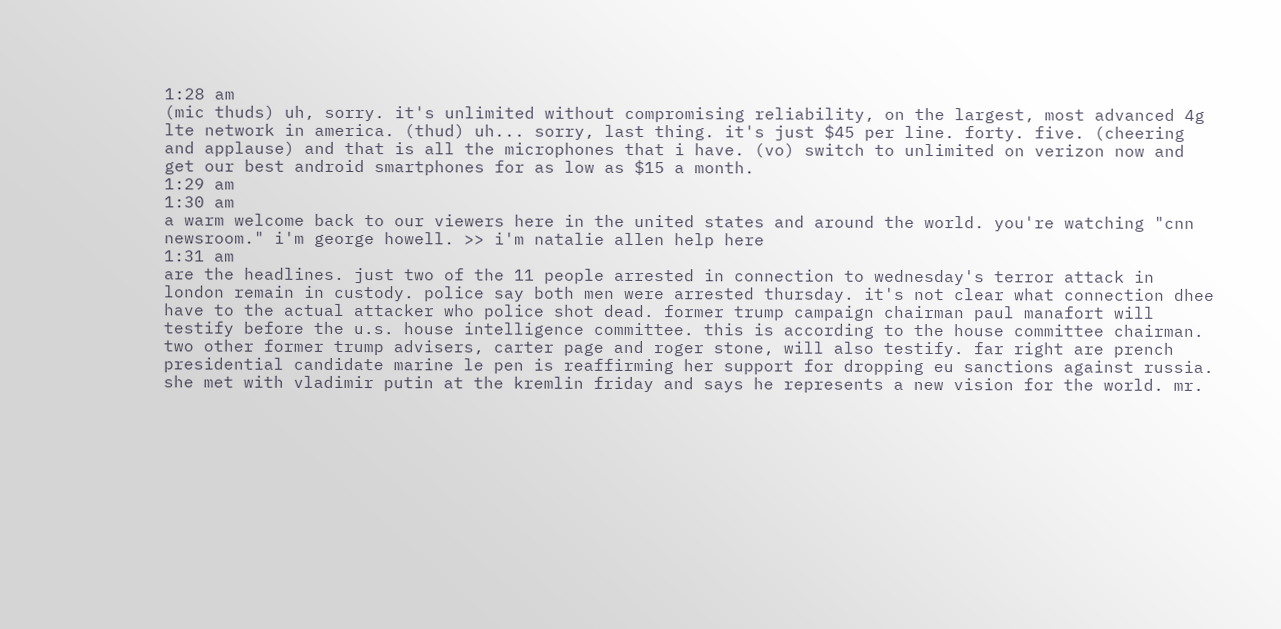1:28 am
(mic thuds) uh, sorry. it's unlimited without compromising reliability, on the largest, most advanced 4g lte network in america. (thud) uh... sorry, last thing. it's just $45 per line. forty. five. (cheering and applause) and that is all the microphones that i have. (vo) switch to unlimited on verizon now and get our best android smartphones for as low as $15 a month.
1:29 am
1:30 am
a warm welcome back to our viewers here in the united states and around the world. you're watching "cnn newsroom." i'm george howell. >> i'm natalie allen help here
1:31 am
are the headlines. just two of the 11 people arrested in connection to wednesday's terror attack in london remain in custody. police say both men were arrested thursday. it's not clear what connection dhee have to the actual attacker who police shot dead. former trump campaign chairman paul manafort will testify before the u.s. house intelligence committee. this is according to the house committee chairman. two other former trump advisers, carter page and roger stone, will also testify. far right are prench presidential candidate marine le pen is reaffirming her support for dropping eu sanctions against russia. she met with vladimir putin at the kremlin friday and says he represents a new vision for the world. mr.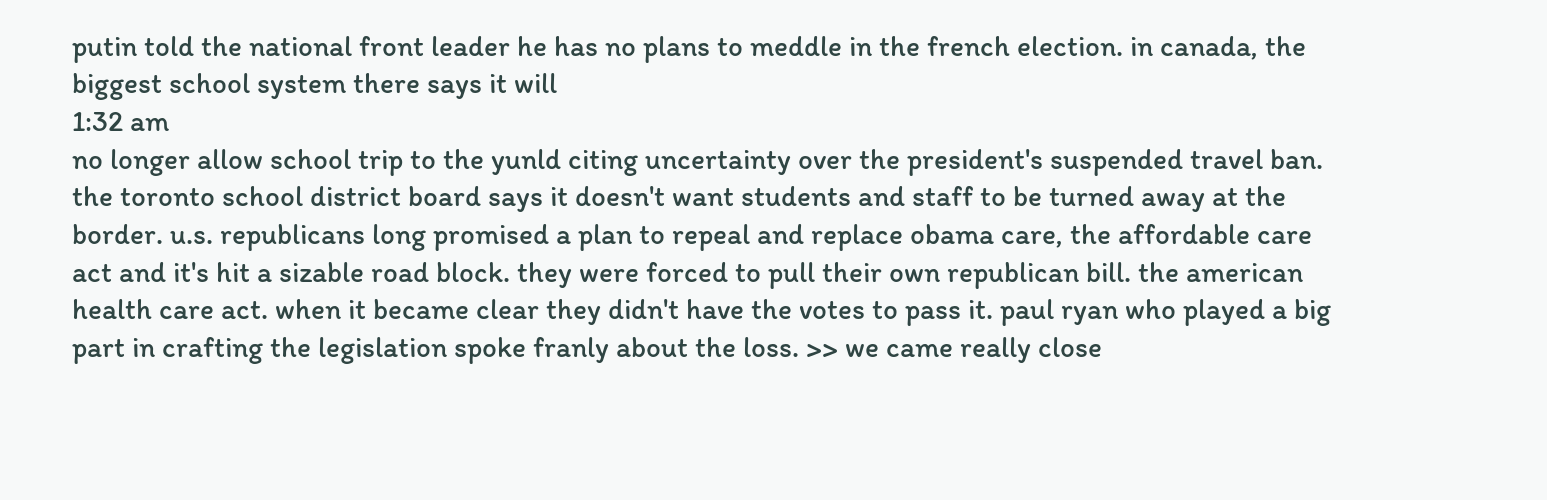putin told the national front leader he has no plans to meddle in the french election. in canada, the biggest school system there says it will
1:32 am
no longer allow school trip to the yunld citing uncertainty over the president's suspended travel ban. the toronto school district board says it doesn't want students and staff to be turned away at the border. u.s. republicans long promised a plan to repeal and replace obama care, the affordable care act and it's hit a sizable road block. they were forced to pull their own republican bill. the american health care act. when it became clear they didn't have the votes to pass it. paul ryan who played a big part in crafting the legislation spoke franly about the loss. >> we came really close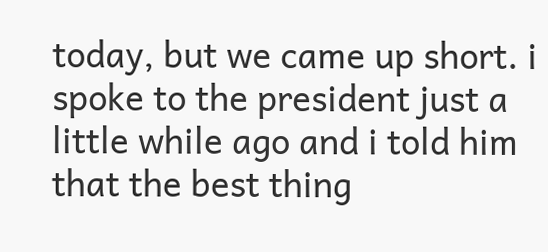today, but we came up short. i spoke to the president just a little while ago and i told him that the best thing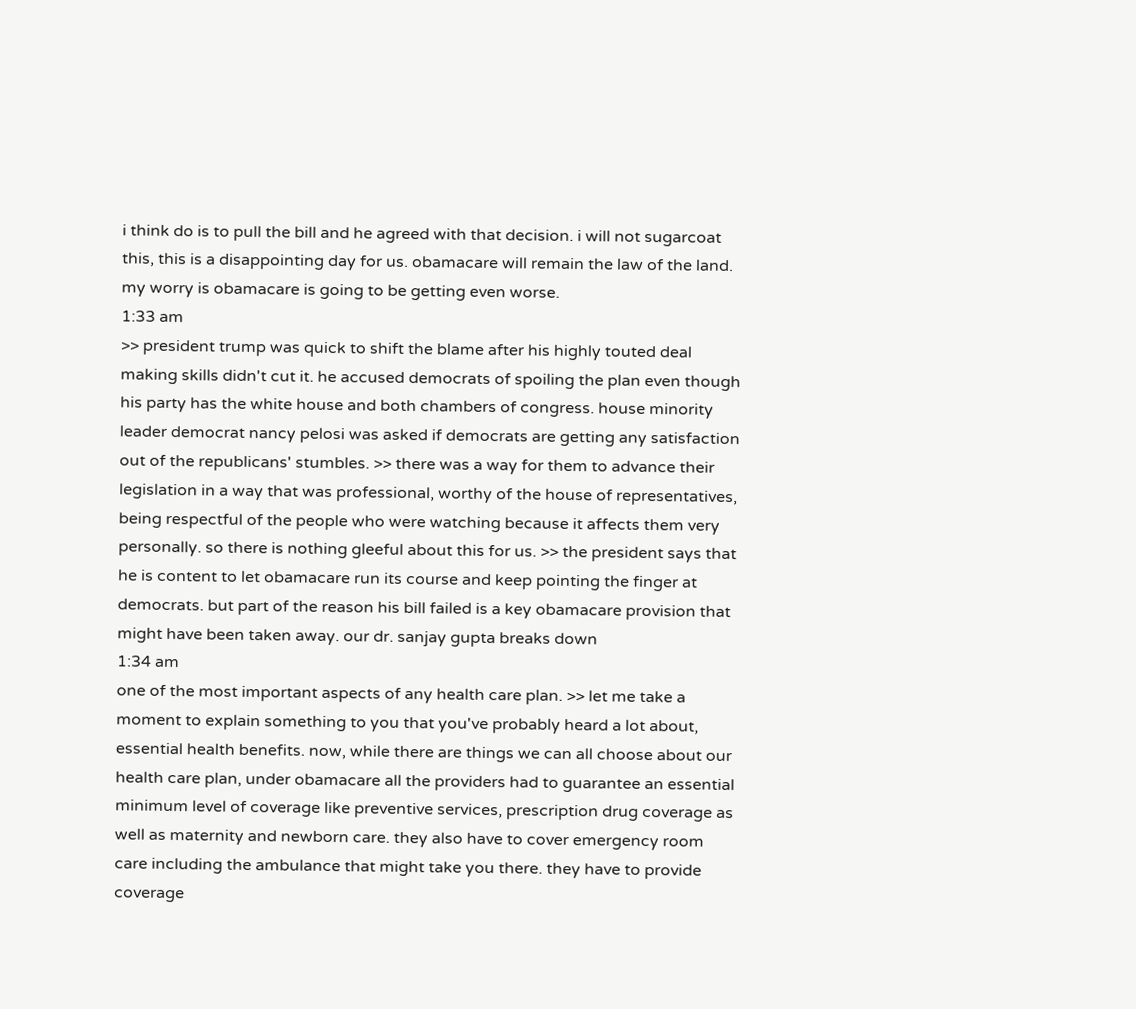i think do is to pull the bill and he agreed with that decision. i will not sugarcoat this, this is a disappointing day for us. obamacare will remain the law of the land. my worry is obamacare is going to be getting even worse.
1:33 am
>> president trump was quick to shift the blame after his highly touted deal making skills didn't cut it. he accused democrats of spoiling the plan even though his party has the white house and both chambers of congress. house minority leader democrat nancy pelosi was asked if democrats are getting any satisfaction out of the republicans' stumbles. >> there was a way for them to advance their legislation in a way that was professional, worthy of the house of representatives, being respectful of the people who were watching because it affects them very personally. so there is nothing gleeful about this for us. >> the president says that he is content to let obamacare run its course and keep pointing the finger at democrats. but part of the reason his bill failed is a key obamacare provision that might have been taken away. our dr. sanjay gupta breaks down
1:34 am
one of the most important aspects of any health care plan. >> let me take a moment to explain something to you that you've probably heard a lot about, essential health benefits. now, while there are things we can all choose about our health care plan, under obamacare all the providers had to guarantee an essential minimum level of coverage like preventive services, prescription drug coverage as well as maternity and newborn care. they also have to cover emergency room care including the ambulance that might take you there. they have to provide coverage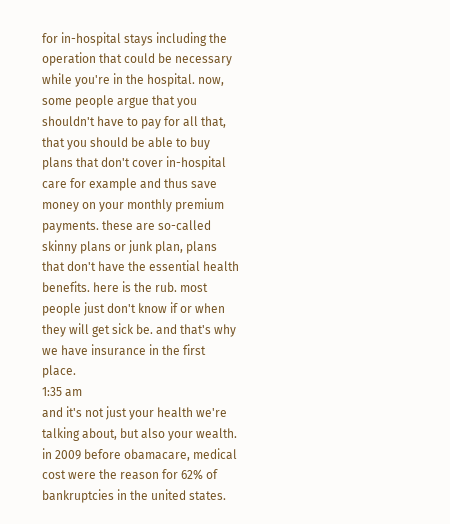for in-hospital stays including the operation that could be necessary while you're in the hospital. now, some people argue that you shouldn't have to pay for all that, that you should be able to buy plans that don't cover in-hospital care for example and thus save money on your monthly premium payments. these are so-called skinny plans or junk plan, plans that don't have the essential health benefits. here is the rub. most people just don't know if or when they will get sick be. and that's why we have insurance in the first place.
1:35 am
and it's not just your health we're talking about, but also your wealth. in 2009 before obamacare, medical cost were the reason for 62% of bankruptcies in the united states.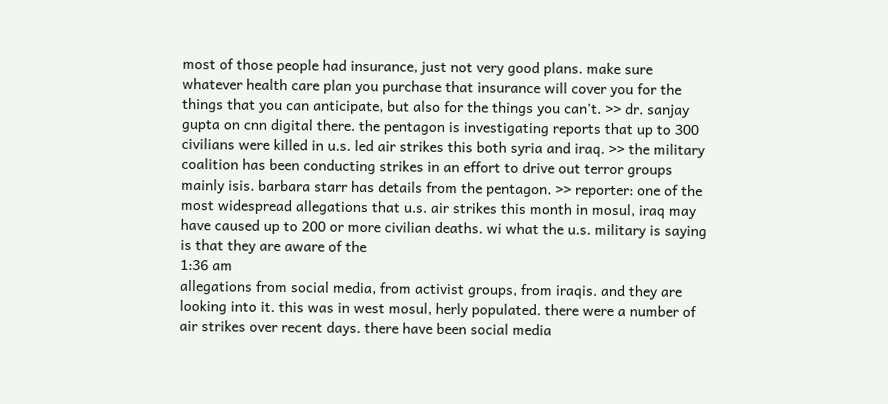most of those people had insurance, just not very good plans. make sure whatever health care plan you purchase that insurance will cover you for the things that you can anticipate, but also for the things you can't. >> dr. sanjay gupta on cnn digital there. the pentagon is investigating reports that up to 300 civilians were killed in u.s. led air strikes this both syria and iraq. >> the military coalition has been conducting strikes in an effort to drive out terror groups mainly isis. barbara starr has details from the pentagon. >> reporter: one of the most widespread allegations that u.s. air strikes this month in mosul, iraq may have caused up to 200 or more civilian deaths. wi what the u.s. military is saying is that they are aware of the
1:36 am
allegations from social media, from activist groups, from iraqis. and they are looking into it. this was in west mosul, herly populated. there were a number of air strikes over recent days. there have been social media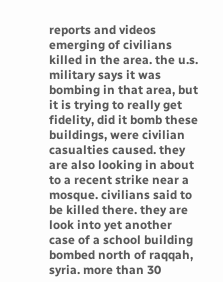reports and videos emerging of civilians killed in the area. the u.s. military says it was bombing in that area, but it is trying to really get fidelity, did it bomb these buildings, were civilian casualties caused. they are also looking in about to a recent strike near a mosque. civilians said to be killed there. they are look into yet another case of a school building bombed north of raqqah, syria. more than 30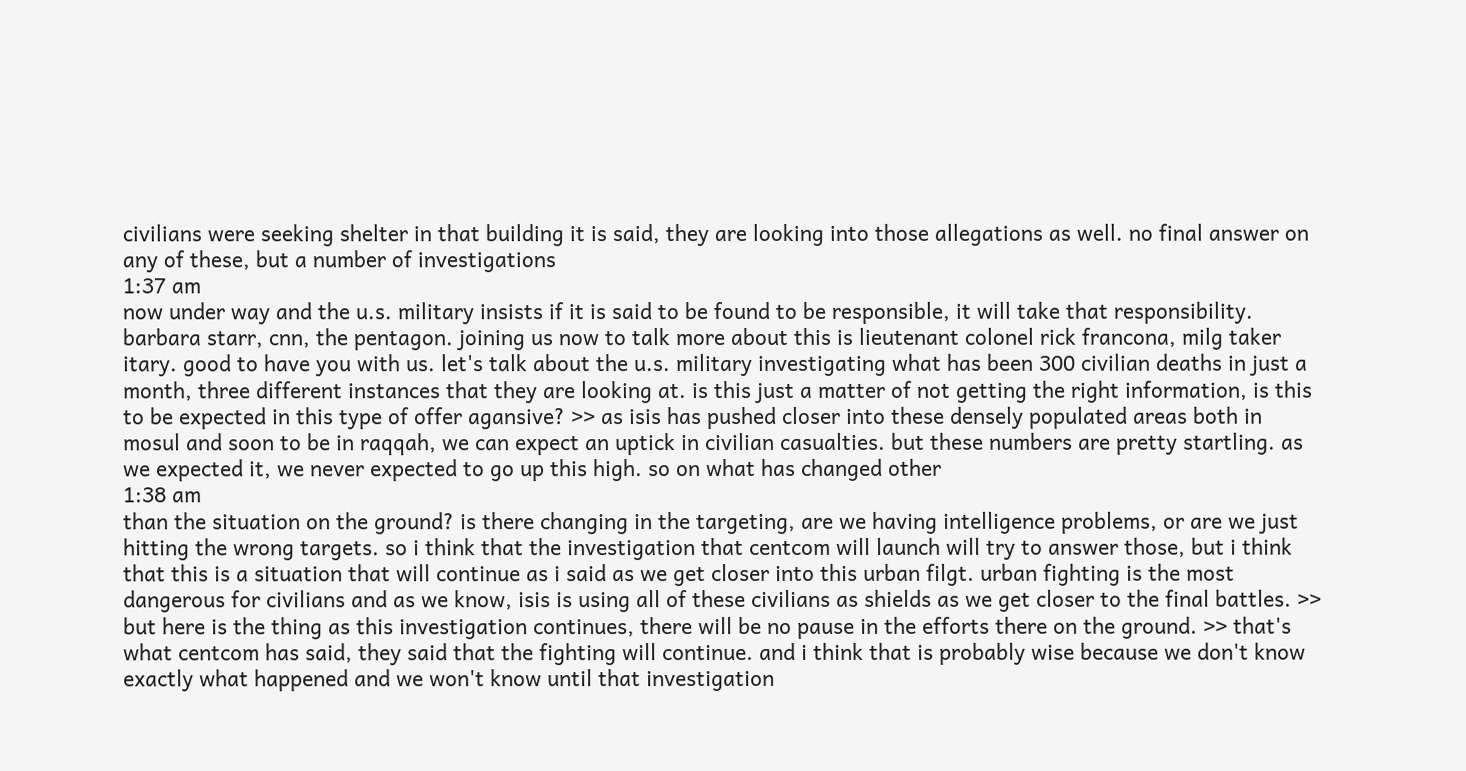civilians were seeking shelter in that building it is said, they are looking into those allegations as well. no final answer on any of these, but a number of investigations
1:37 am
now under way and the u.s. military insists if it is said to be found to be responsible, it will take that responsibility. barbara starr, cnn, the pentagon. joining us now to talk more about this is lieutenant colonel rick francona, milg taker itary. good to have you with us. let's talk about the u.s. military investigating what has been 300 civilian deaths in just a month, three different instances that they are looking at. is this just a matter of not getting the right information, is this to be expected in this type of offer agansive? >> as isis has pushed closer into these densely populated areas both in mosul and soon to be in raqqah, we can expect an uptick in civilian casualties. but these numbers are pretty startling. as we expected it, we never expected to go up this high. so on what has changed other
1:38 am
than the situation on the ground? is there changing in the targeting, are we having intelligence problems, or are we just hitting the wrong targets. so i think that the investigation that centcom will launch will try to answer those, but i think that this is a situation that will continue as i said as we get closer into this urban filgt. urban fighting is the most dangerous for civilians and as we know, isis is using all of these civilians as shields as we get closer to the final battles. >> but here is the thing as this investigation continues, there will be no pause in the efforts there on the ground. >> that's what centcom has said, they said that the fighting will continue. and i think that is probably wise because we don't know exactly what happened and we won't know until that investigation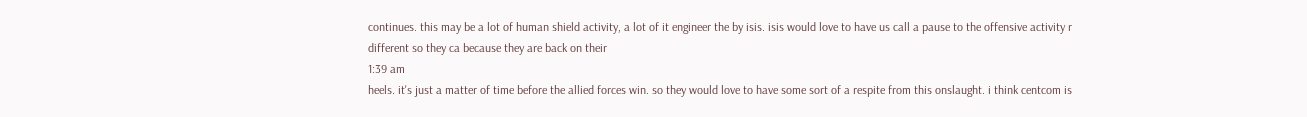continues. this may be a lot of human shield activity, a lot of it engineer the by isis. isis would love to have us call a pause to the offensive activity r different so they ca because they are back on their
1:39 am
heels. it's just a matter of time before the allied forces win. so they would love to have some sort of a respite from this onslaught. i think centcom is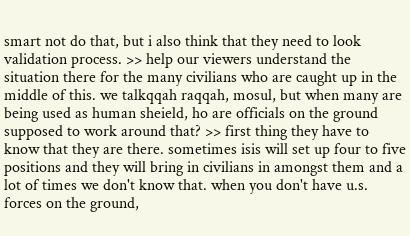smart not do that, but i also think that they need to look validation process. >> help our viewers understand the situation there for the many civilians who are caught up in the middle of this. we talkqqah raqqah, mosul, but when many are being used as human sheield, ho are officials on the ground supposed to work around that? >> first thing they have to know that they are there. sometimes isis will set up four to five positions and they will bring in civilians in amongst them and a lot of times we don't know that. when you don't have u.s. forces on the ground,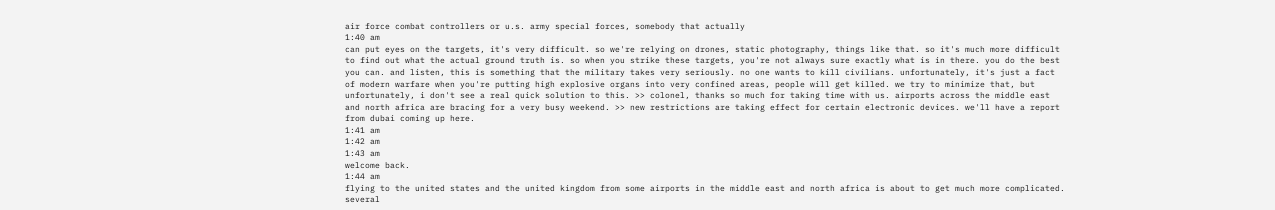air force combat controllers or u.s. army special forces, somebody that actually
1:40 am
can put eyes on the targets, it's very difficult. so we're relying on drones, static photography, things like that. so it's much more difficult to find out what the actual ground truth is. so when you strike these targets, you're not always sure exactly what is in there. you do the best you can. and listen, this is something that the military takes very seriously. no one wants to kill civilians. unfortunately, it's just a fact of modern warfare when you're putting high explosive organs into very confined areas, people will get killed. we try to minimize that, but unfortunately, i don't see a real quick solution to this. >> colonel, thanks so much for taking time with us. airports across the middle east and north africa are bracing for a very busy weekend. >> new restrictions are taking effect for certain electronic devices. we'll have a report from dubai coming up here.
1:41 am
1:42 am
1:43 am
welcome back.
1:44 am
flying to the united states and the united kingdom from some airports in the middle east and north africa is about to get much more complicated. several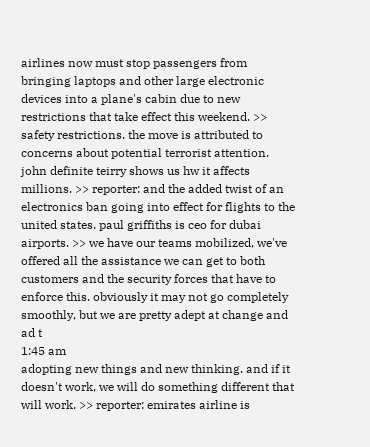airlines now must stop passengers from bringing laptops and other large electronic devices into a plane's cabin due to new restrictions that take effect this weekend. >> safety restrictions. the move is attributed to concerns about potential terrorist attention. john definite teirry shows us hw it affects millions. >> reporter: and the added twist of an electronics ban going into effect for flights to the united states. paul griffiths is ceo for dubai airports. >> we have our teams mobilized, we've offered all the assistance we can get to both customers and the security forces that have to enforce this. obviously it may not go completely smoothly, but we are pretty adept at change and ad t
1:45 am
adopting new things and new thinking. and if it doesn't work, we will do something different that will work. >> reporter: emirates airline is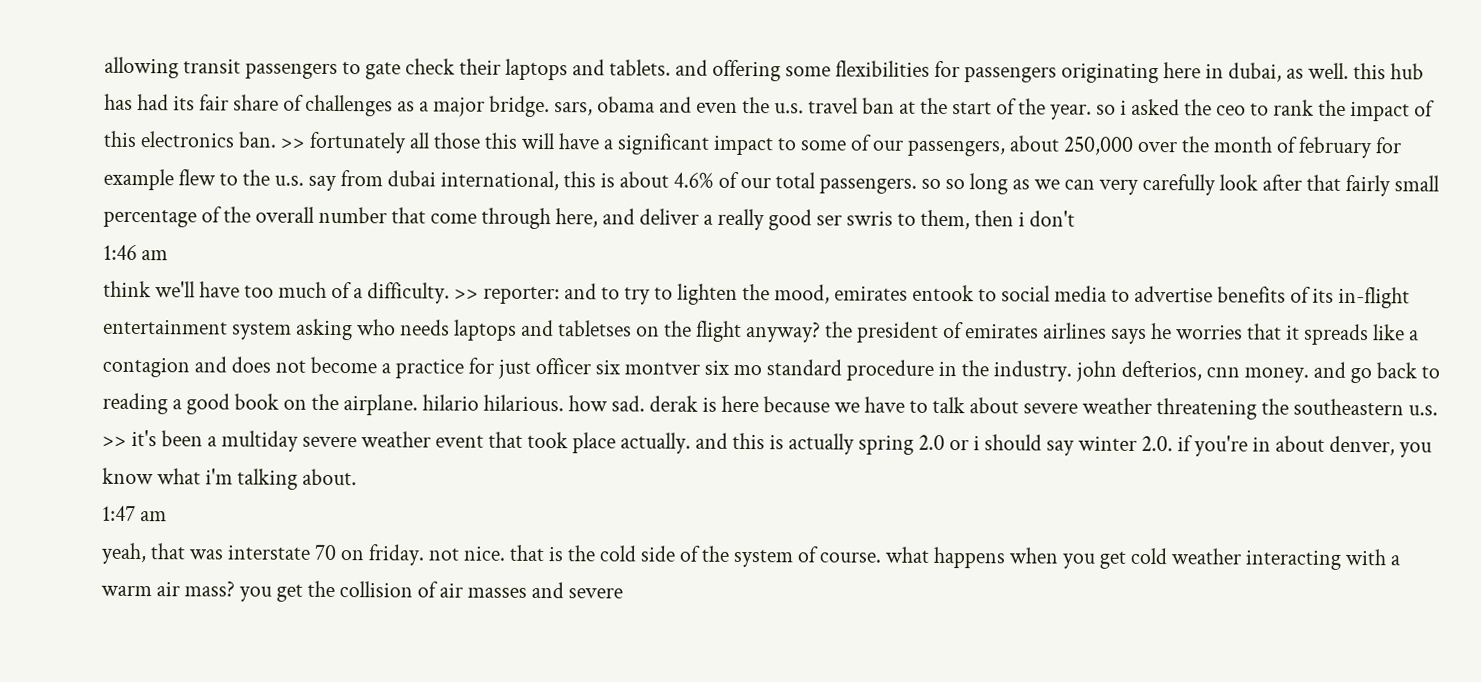allowing transit passengers to gate check their laptops and tablets. and offering some flexibilities for passengers originating here in dubai, as well. this hub has had its fair share of challenges as a major bridge. sars, obama and even the u.s. travel ban at the start of the year. so i asked the ceo to rank the impact of this electronics ban. >> fortunately all those this will have a significant impact to some of our passengers, about 250,000 over the month of february for example flew to the u.s. say from dubai international, this is about 4.6% of our total passengers. so so long as we can very carefully look after that fairly small percentage of the overall number that come through here, and deliver a really good ser swris to them, then i don't
1:46 am
think we'll have too much of a difficulty. >> reporter: and to try to lighten the mood, emirates entook to social media to advertise benefits of its in-flight entertainment system asking who needs laptops and tabletses on the flight anyway? the president of emirates airlines says he worries that it spreads like a contagion and does not become a practice for just officer six montver six mo standard procedure in the industry. john defterios, cnn money. and go back to reading a good book on the airplane. hilario hilarious. how sad. derak is here because we have to talk about severe weather threatening the southeastern u.s. >> it's been a multiday severe weather event that took place actually. and this is actually spring 2.0 or i should say winter 2.0. if you're in about denver, you know what i'm talking about.
1:47 am
yeah, that was interstate 70 on friday. not nice. that is the cold side of the system of course. what happens when you get cold weather interacting with a warm air mass? you get the collision of air masses and severe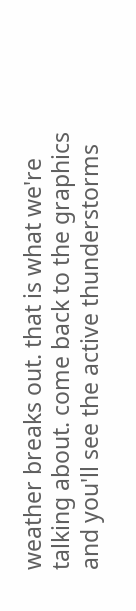weather breaks out. that is what we're talking about. come back to the graphics and you'll see the active thunderstorms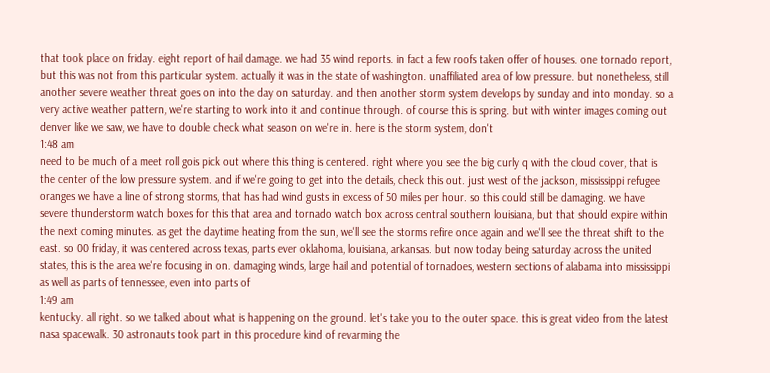that took place on friday. eight report of hail damage. we had 35 wind reports. in fact a few roofs taken offer of houses. one tornado report, but this was not from this particular system. actually it was in the state of washington. unaffiliated area of low pressure. but nonetheless, still another severe weather threat goes on into the day on saturday. and then another storm system develops by sunday and into monday. so a very active weather pattern, we're starting to work into it and continue through. of course this is spring. but with winter images coming out denver like we saw, we have to double check what season on we're in. here is the storm system, don't
1:48 am
need to be much of a meet roll gois pick out where this thing is centered. right where you see the big curly q with the cloud cover, that is the center of the low pressure system. and if we're going to get into the details, check this out. just west of the jackson, mississippi refugee oranges we have a line of strong storms, that has had wind gusts in excess of 50 miles per hour. so this could still be damaging. we have severe thunderstorm watch boxes for this that area and tornado watch box across central southern louisiana, but that should expire within the next coming minutes. as get the daytime heating from the sun, we'll see the storms refire once again and we'll see the threat shift to the east. so 00 friday, it was centered across texas, parts ever oklahoma, louisiana, arkansas. but now today being saturday across the united states, this is the area we're focusing in on. damaging winds, large hail and potential of tornadoes, western sections of alabama into mississippi as well as parts of tennessee, even into parts of
1:49 am
kentucky. all right. so we talked about what is happening on the ground. let's take you to the outer space. this is great video from the latest nasa spacewalk. 30 astronauts took part in this procedure kind of revarming the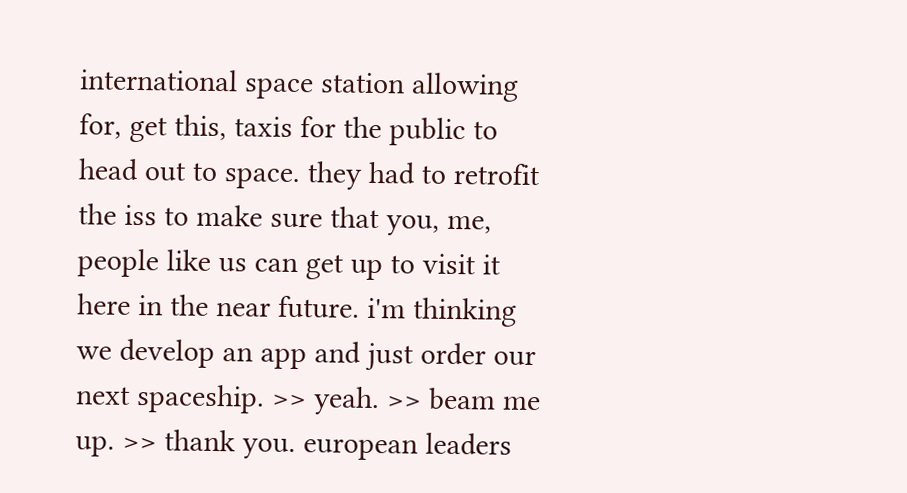international space station allowing for, get this, taxis for the public to head out to space. they had to retrofit the iss to make sure that you, me, people like us can get up to visit it here in the near future. i'm thinking we develop an app and just order our next spaceship. >> yeah. >> beam me up. >> thank you. european leaders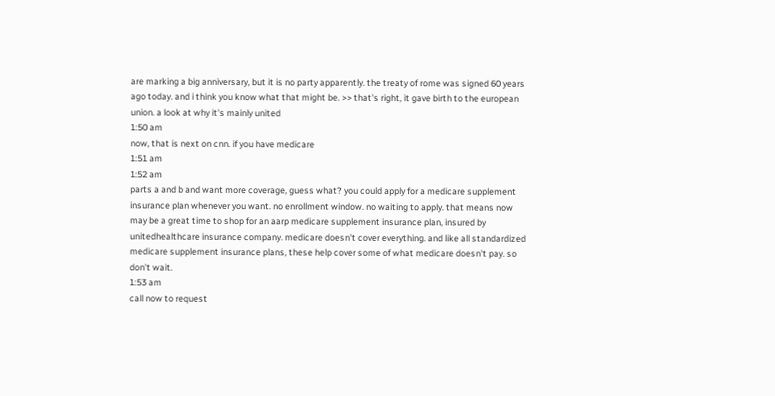are marking a big anniversary, but it is no party apparently. the treaty of rome was signed 60 years ago today. and i think you know what that might be. >> that's right, it gave birth to the european union. a look at why it's mainly united
1:50 am
now, that is next on cnn. if you have medicare
1:51 am
1:52 am
parts a and b and want more coverage, guess what? you could apply for a medicare supplement insurance plan whenever you want. no enrollment window. no waiting to apply. that means now may be a great time to shop for an aarp medicare supplement insurance plan, insured by unitedhealthcare insurance company. medicare doesn't cover everything. and like all standardized medicare supplement insurance plans, these help cover some of what medicare doesn't pay. so don't wait.
1:53 am
call now to request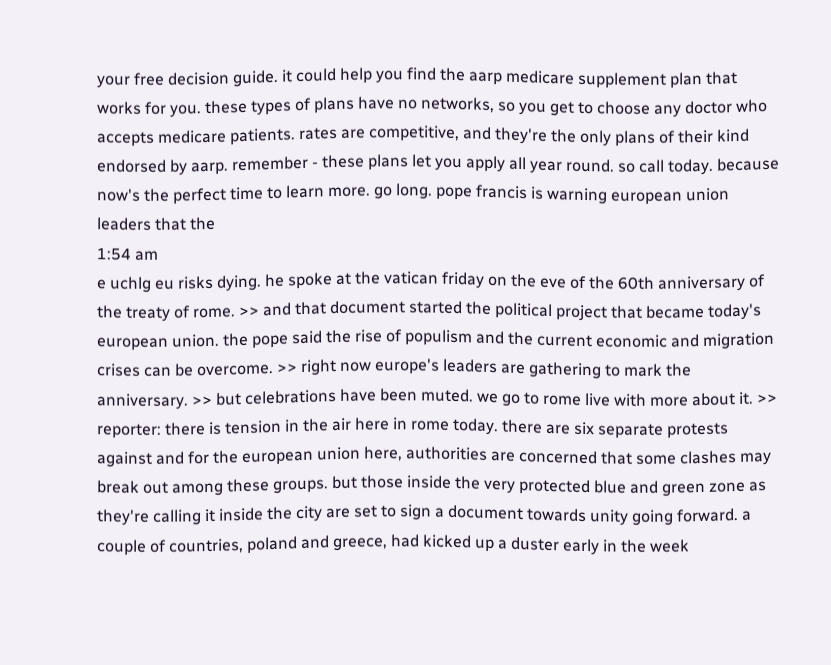your free decision guide. it could help you find the aarp medicare supplement plan that works for you. these types of plans have no networks, so you get to choose any doctor who accepts medicare patients. rates are competitive, and they're the only plans of their kind endorsed by aarp. remember - these plans let you apply all year round. so call today. because now's the perfect time to learn more. go long. pope francis is warning european union leaders that the
1:54 am
e uchlg eu risks dying. he spoke at the vatican friday on the eve of the 60th anniversary of the treaty of rome. >> and that document started the political project that became today's european union. the pope said the rise of populism and the current economic and migration crises can be overcome. >> right now europe's leaders are gathering to mark the anniversary. >> but celebrations have been muted. we go to rome live with more about it. >> reporter: there is tension in the air here in rome today. there are six separate protests against and for the european union here, authorities are concerned that some clashes may break out among these groups. but those inside the very protected blue and green zone as they're calling it inside the city are set to sign a document towards unity going forward. a couple of countries, poland and greece, had kicked up a duster early in the week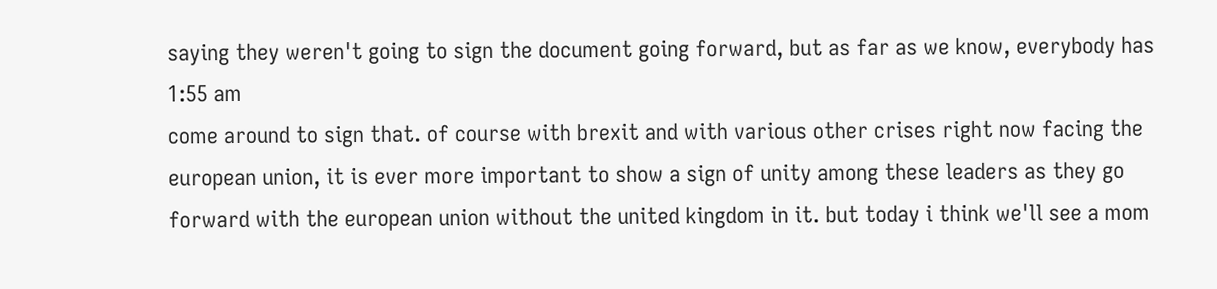saying they weren't going to sign the document going forward, but as far as we know, everybody has
1:55 am
come around to sign that. of course with brexit and with various other crises right now facing the european union, it is ever more important to show a sign of unity among these leaders as they go forward with the european union without the united kingdom in it. but today i think we'll see a mom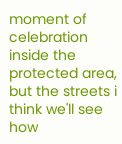moment of celebration inside the protected area, but the streets i think we'll see how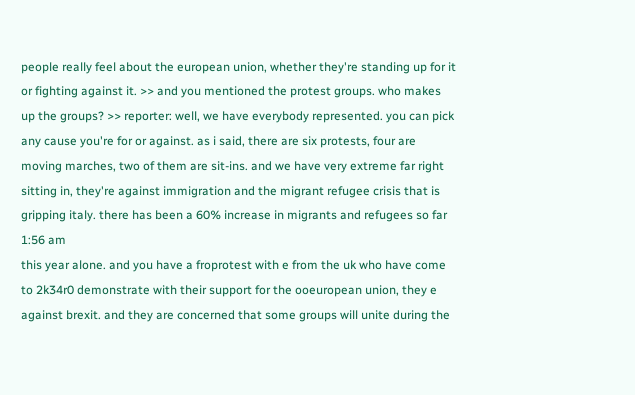people really feel about the european union, whether they're standing up for it or fighting against it. >> and you mentioned the protest groups. who makes up the groups? >> reporter: well, we have everybody represented. you can pick any cause you're for or against. as i said, there are six protests, four are moving marches, two of them are sit-ins. and we have very extreme far right sitting in, they're against immigration and the migrant refugee crisis that is gripping italy. there has been a 60% increase in migrants and refugees so far
1:56 am
this year alone. and you have a froprotest with e from the uk who have come to 2k34r0 demonstrate with their support for the ooeuropean union, they e against brexit. and they are concerned that some groups will unite during the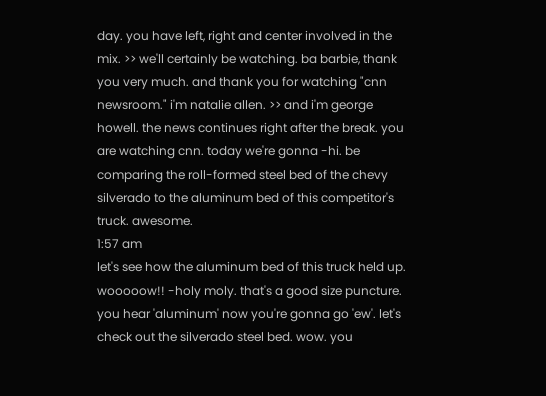day. you have left, right and center involved in the mix. >> we'll certainly be watching. ba barbie, thank you very much. and thank you for watching "cnn newsroom." i'm natalie allen. >> and i'm george howell. the news continues right after the break. you are watching cnn. today we're gonna -hi. be comparing the roll-formed steel bed of the chevy silverado to the aluminum bed of this competitor's truck. awesome.
1:57 am
let's see how the aluminum bed of this truck held up. wooooow!! -holy moly. that's a good size puncture. you hear 'aluminum' now you're gonna go 'ew'. let's check out the silverado steel bed. wow. you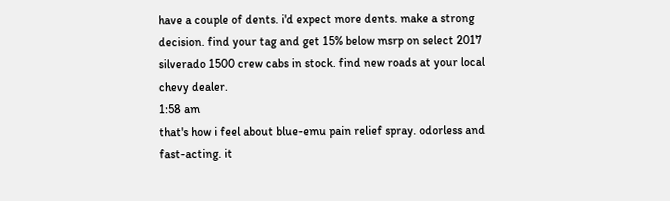have a couple of dents. i'd expect more dents. make a strong decision. find your tag and get 15% below msrp on select 2017 silverado 1500 crew cabs in stock. find new roads at your local chevy dealer.
1:58 am
that's how i feel about blue-emu pain relief spray. odorless and fast-acting. it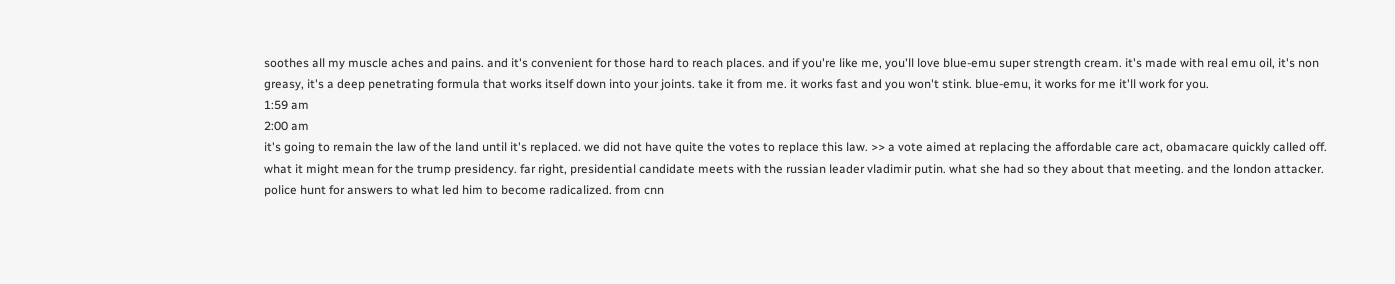soothes all my muscle aches and pains. and it's convenient for those hard to reach places. and if you're like me, you'll love blue-emu super strength cream. it's made with real emu oil, it's non greasy, it's a deep penetrating formula that works itself down into your joints. take it from me. it works fast and you won't stink. blue-emu, it works for me it'll work for you.
1:59 am
2:00 am
it's going to remain the law of the land until it's replaced. we did not have quite the votes to replace this law. >> a vote aimed at replacing the affordable care act, obamacare quickly called off. what it might mean for the trump presidency. far right, presidential candidate meets with the russian leader vladimir putin. what she had so they about that meeting. and the london attacker. police hunt for answers to what led him to become radicalized. from cnn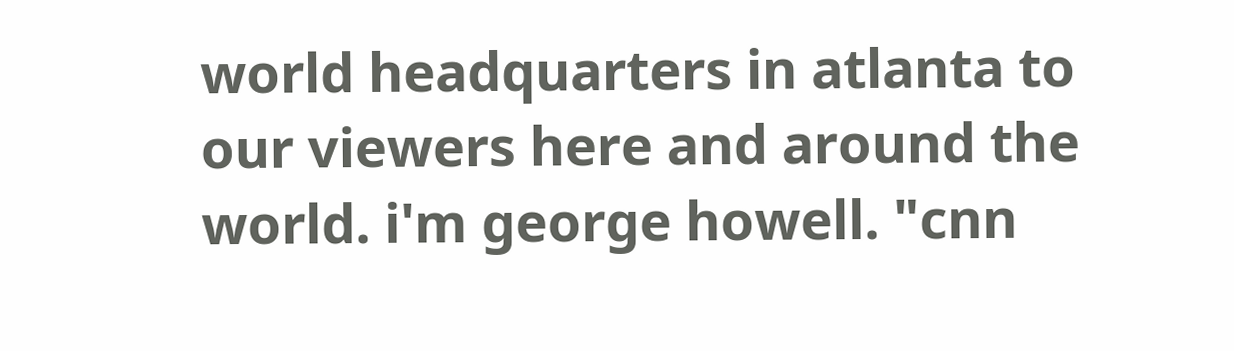world headquarters in atlanta to our viewers here and around the world. i'm george howell. "cnn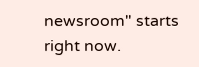newsroom" starts right now.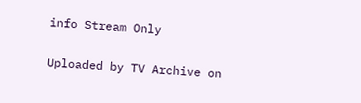info Stream Only

Uploaded by TV Archive on